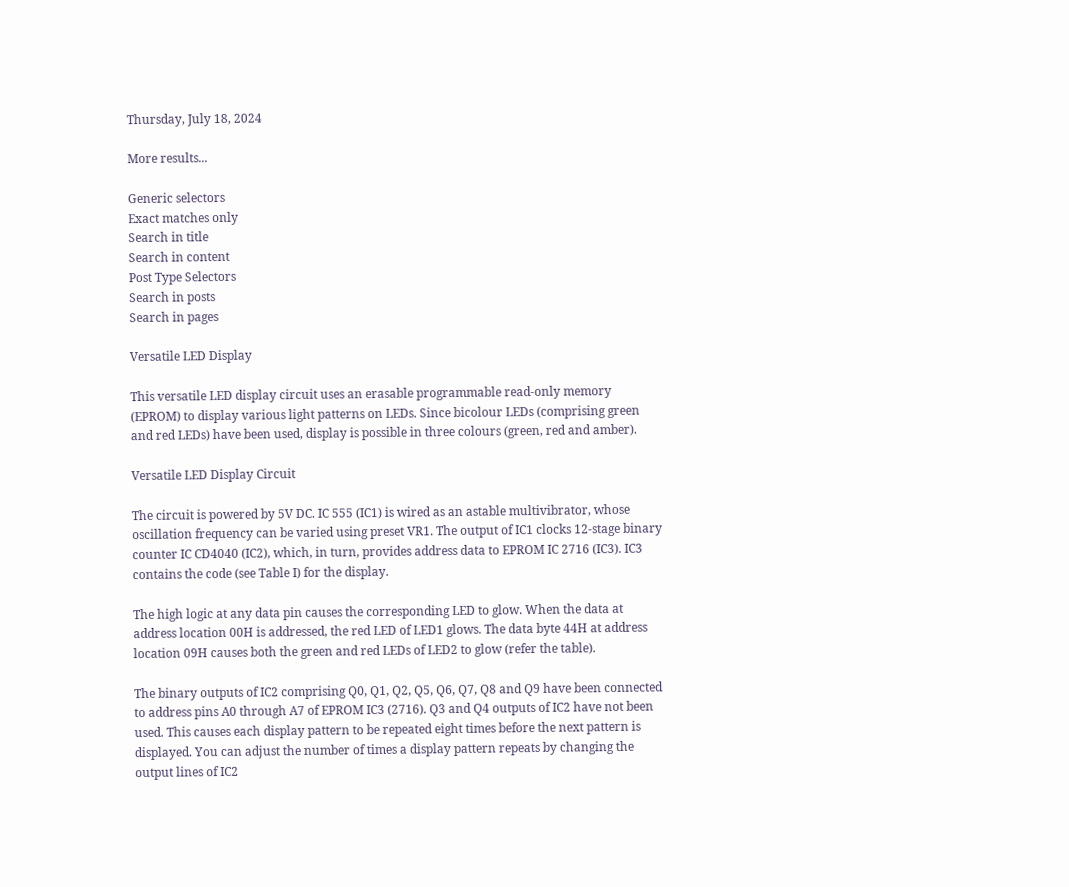Thursday, July 18, 2024

More results...

Generic selectors
Exact matches only
Search in title
Search in content
Post Type Selectors
Search in posts
Search in pages

Versatile LED Display

This versatile LED display circuit uses an erasable programmable read-only memory (EPROM) to display various light patterns on LEDs. Since bicolour LEDs (comprising green and red LEDs) have been used, display is possible in three colours (green, red and amber).

Versatile LED Display Circuit

The circuit is powered by 5V DC. IC 555 (IC1) is wired as an astable multivibrator, whose oscillation frequency can be varied using preset VR1. The output of IC1 clocks 12-stage binary counter IC CD4040 (IC2), which, in turn, provides address data to EPROM IC 2716 (IC3). IC3 contains the code (see Table I) for the display.

The high logic at any data pin causes the corresponding LED to glow. When the data at address location 00H is addressed, the red LED of LED1 glows. The data byte 44H at address location 09H causes both the green and red LEDs of LED2 to glow (refer the table).

The binary outputs of IC2 comprising Q0, Q1, Q2, Q5, Q6, Q7, Q8 and Q9 have been connected to address pins A0 through A7 of EPROM IC3 (2716). Q3 and Q4 outputs of IC2 have not been used. This causes each display pattern to be repeated eight times before the next pattern is displayed. You can adjust the number of times a display pattern repeats by changing the output lines of IC2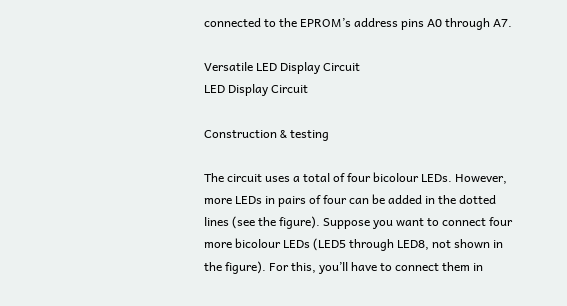connected to the EPROM’s address pins A0 through A7.

Versatile LED Display Circuit
LED Display Circuit

Construction & testing

The circuit uses a total of four bicolour LEDs. However, more LEDs in pairs of four can be added in the dotted lines (see the figure). Suppose you want to connect four more bicolour LEDs (LED5 through LED8, not shown in the figure). For this, you’ll have to connect them in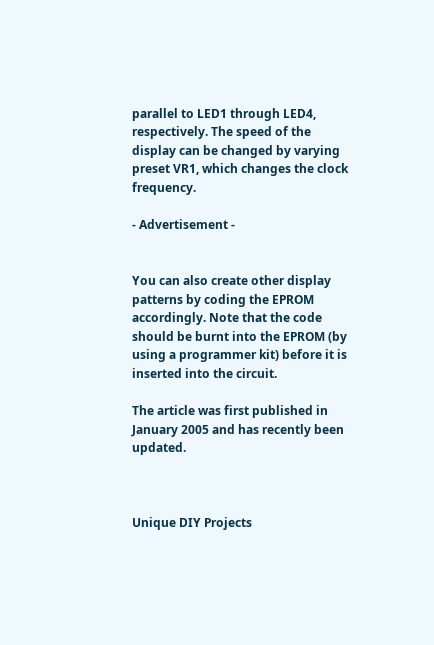parallel to LED1 through LED4, respectively. The speed of the display can be changed by varying preset VR1, which changes the clock frequency.

- Advertisement -


You can also create other display patterns by coding the EPROM accordingly. Note that the code should be burnt into the EPROM (by using a programmer kit) before it is inserted into the circuit.

The article was first published in January 2005 and has recently been updated.



Unique DIY Projects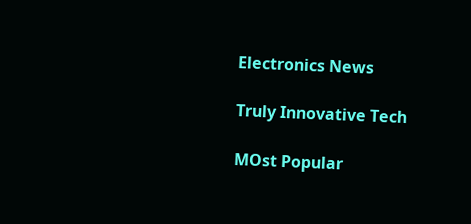Electronics News

Truly Innovative Tech

MOst Popular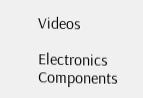Videos

Electronics Components